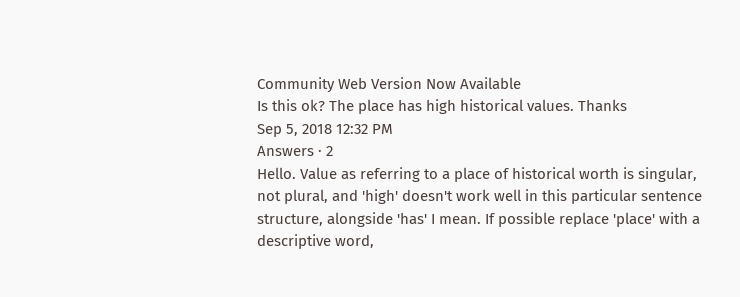Community Web Version Now Available
Is this ok? The place has high historical values. Thanks
Sep 5, 2018 12:32 PM
Answers · 2
Hello. Value as referring to a place of historical worth is singular, not plural, and 'high' doesn't work well in this particular sentence structure, alongside 'has' I mean. If possible replace 'place' with a descriptive word,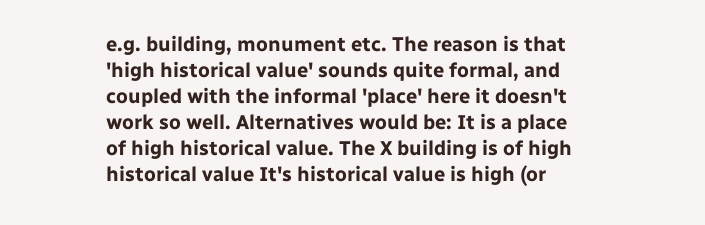e.g. building, monument etc. The reason is that 'high historical value' sounds quite formal, and coupled with the informal 'place' here it doesn't work so well. Alternatives would be: It is a place of high historical value. The X building is of high historical value It's historical value is high (or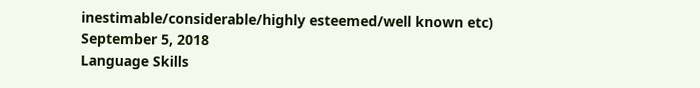inestimable/considerable/highly esteemed/well known etc)
September 5, 2018
Language Skills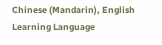Chinese (Mandarin), English
Learning Language